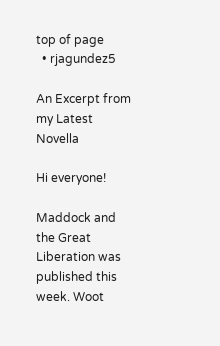top of page
  • rjagundez5

An Excerpt from my Latest Novella

Hi everyone!

Maddock and the Great Liberation was published this week. Woot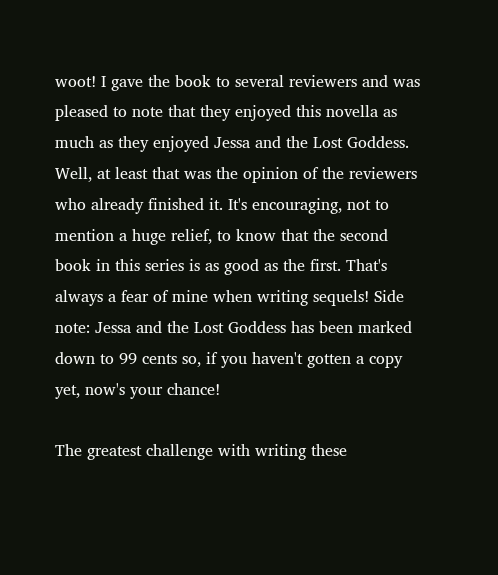woot! I gave the book to several reviewers and was pleased to note that they enjoyed this novella as much as they enjoyed Jessa and the Lost Goddess. Well, at least that was the opinion of the reviewers who already finished it. It's encouraging, not to mention a huge relief, to know that the second book in this series is as good as the first. That's always a fear of mine when writing sequels! Side note: Jessa and the Lost Goddess has been marked down to 99 cents so, if you haven't gotten a copy yet, now's your chance!

The greatest challenge with writing these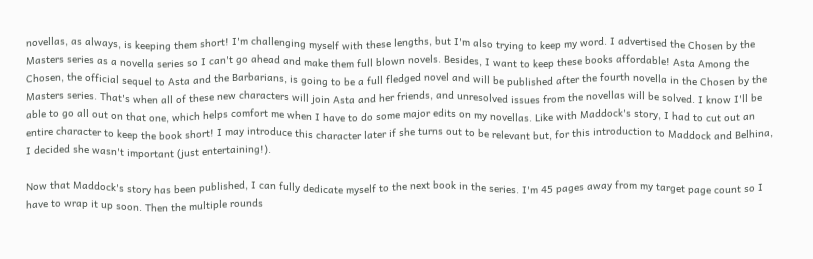novellas, as always, is keeping them short! I'm challenging myself with these lengths, but I'm also trying to keep my word. I advertised the Chosen by the Masters series as a novella series so I can't go ahead and make them full blown novels. Besides, I want to keep these books affordable! Asta Among the Chosen, the official sequel to Asta and the Barbarians, is going to be a full fledged novel and will be published after the fourth novella in the Chosen by the Masters series. That's when all of these new characters will join Asta and her friends, and unresolved issues from the novellas will be solved. I know I'll be able to go all out on that one, which helps comfort me when I have to do some major edits on my novellas. Like with Maddock's story, I had to cut out an entire character to keep the book short! I may introduce this character later if she turns out to be relevant but, for this introduction to Maddock and Belhina, I decided she wasn't important (just entertaining!).

Now that Maddock's story has been published, I can fully dedicate myself to the next book in the series. I'm 45 pages away from my target page count so I have to wrap it up soon. Then the multiple rounds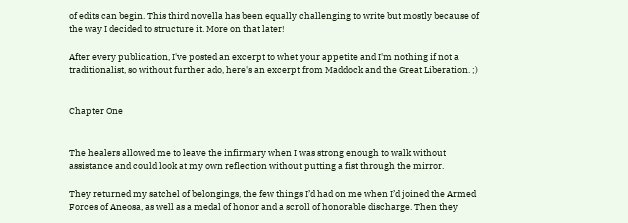of edits can begin. This third novella has been equally challenging to write but mostly because of the way I decided to structure it. More on that later!

After every publication, I've posted an excerpt to whet your appetite and I'm nothing if not a traditionalist, so without further ado, here's an excerpt from Maddock and the Great Liberation. ;)


Chapter One


The healers allowed me to leave the infirmary when I was strong enough to walk without assistance and could look at my own reflection without putting a fist through the mirror.

They returned my satchel of belongings, the few things I’d had on me when I’d joined the Armed Forces of Aneosa, as well as a medal of honor and a scroll of honorable discharge. Then they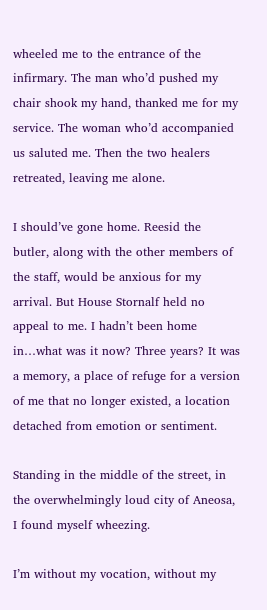wheeled me to the entrance of the infirmary. The man who’d pushed my chair shook my hand, thanked me for my service. The woman who’d accompanied us saluted me. Then the two healers retreated, leaving me alone.

I should’ve gone home. Reesid the butler, along with the other members of the staff, would be anxious for my arrival. But House Stornalf held no appeal to me. I hadn’t been home in…what was it now? Three years? It was a memory, a place of refuge for a version of me that no longer existed, a location detached from emotion or sentiment.

Standing in the middle of the street, in the overwhelmingly loud city of Aneosa, I found myself wheezing.

I’m without my vocation, without my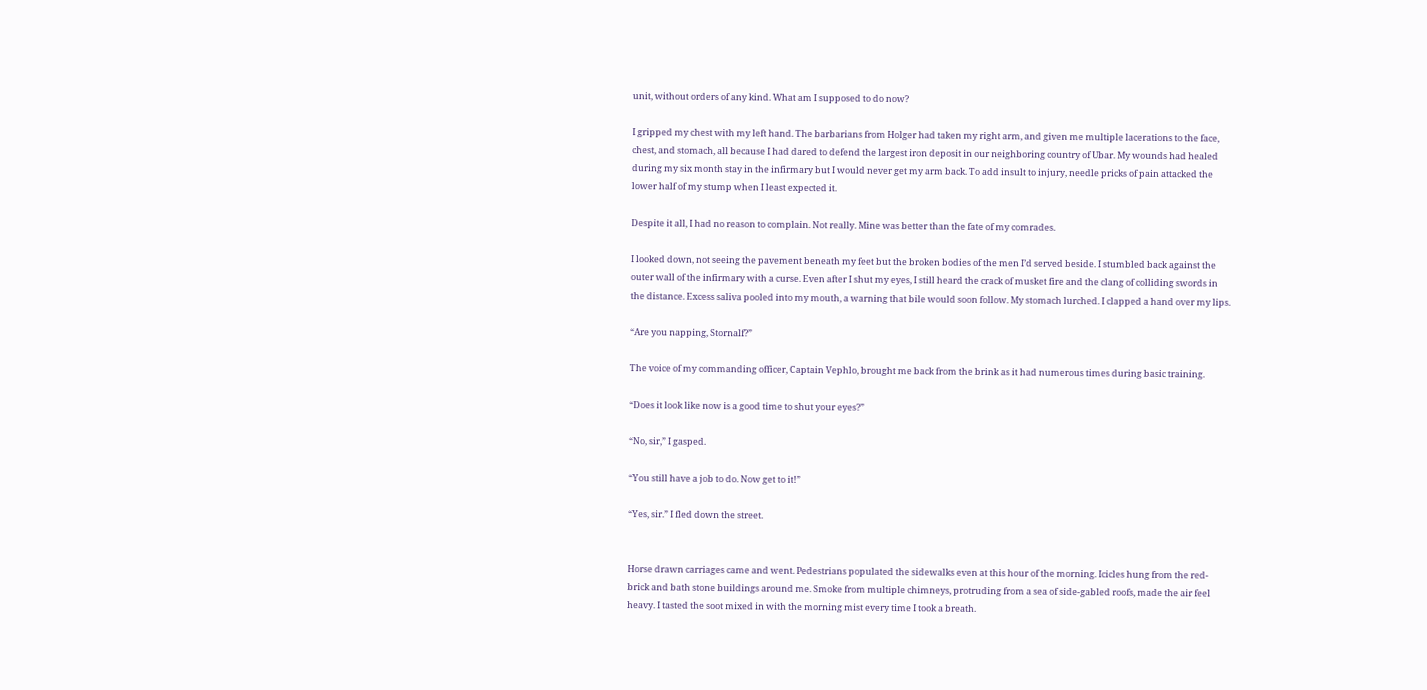unit, without orders of any kind. What am I supposed to do now?

I gripped my chest with my left hand. The barbarians from Holger had taken my right arm, and given me multiple lacerations to the face, chest, and stomach, all because I had dared to defend the largest iron deposit in our neighboring country of Ubar. My wounds had healed during my six month stay in the infirmary but I would never get my arm back. To add insult to injury, needle pricks of pain attacked the lower half of my stump when I least expected it.

Despite it all, I had no reason to complain. Not really. Mine was better than the fate of my comrades.

I looked down, not seeing the pavement beneath my feet but the broken bodies of the men I’d served beside. I stumbled back against the outer wall of the infirmary with a curse. Even after I shut my eyes, I still heard the crack of musket fire and the clang of colliding swords in the distance. Excess saliva pooled into my mouth, a warning that bile would soon follow. My stomach lurched. I clapped a hand over my lips.

“Are you napping, Stornalf?”

The voice of my commanding officer, Captain Vephlo, brought me back from the brink as it had numerous times during basic training.

“Does it look like now is a good time to shut your eyes?”

“No, sir,” I gasped.

“You still have a job to do. Now get to it!”

“Yes, sir.” I fled down the street.


Horse drawn carriages came and went. Pedestrians populated the sidewalks even at this hour of the morning. Icicles hung from the red-brick and bath stone buildings around me. Smoke from multiple chimneys, protruding from a sea of side-gabled roofs, made the air feel heavy. I tasted the soot mixed in with the morning mist every time I took a breath.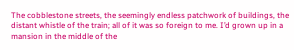The cobblestone streets, the seemingly endless patchwork of buildings, the distant whistle of the train; all of it was so foreign to me. I’d grown up in a mansion in the middle of the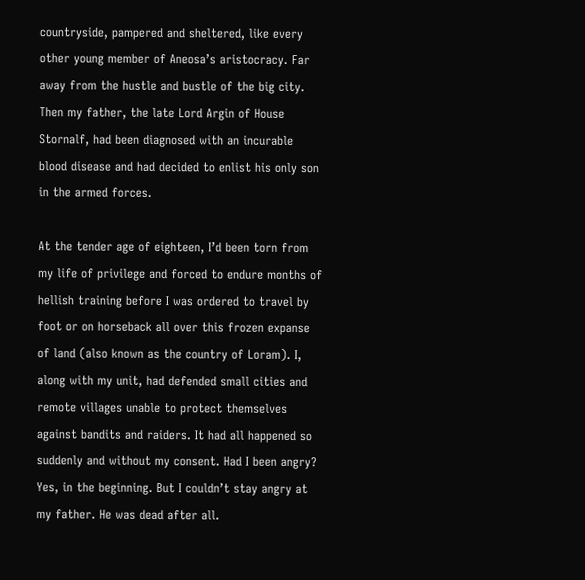countryside, pampered and sheltered, like every other young member of Aneosa’s aristocracy. Far away from the hustle and bustle of the big city. Then my father, the late Lord Argin of House Stornalf, had been diagnosed with an incurable blood disease and had decided to enlist his only son in the armed forces.

At the tender age of eighteen, I’d been torn from my life of privilege and forced to endure months of hellish training before I was ordered to travel by foot or on horseback all over this frozen expanse of land (also known as the country of Loram). I, along with my unit, had defended small cities and remote villages unable to protect themselves against bandits and raiders. It had all happened so suddenly and without my consent. Had I been angry? Yes, in the beginning. But I couldn’t stay angry at my father. He was dead after all.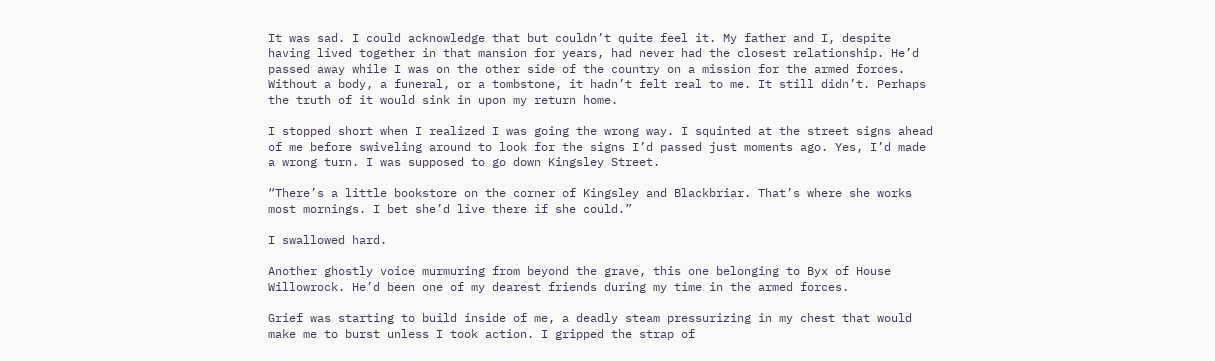It was sad. I could acknowledge that but couldn’t quite feel it. My father and I, despite having lived together in that mansion for years, had never had the closest relationship. He’d passed away while I was on the other side of the country on a mission for the armed forces. Without a body, a funeral, or a tombstone, it hadn’t felt real to me. It still didn’t. Perhaps the truth of it would sink in upon my return home.

I stopped short when I realized I was going the wrong way. I squinted at the street signs ahead of me before swiveling around to look for the signs I’d passed just moments ago. Yes, I’d made a wrong turn. I was supposed to go down Kingsley Street.

“There’s a little bookstore on the corner of Kingsley and Blackbriar. That’s where she works most mornings. I bet she’d live there if she could.”

I swallowed hard.

Another ghostly voice murmuring from beyond the grave, this one belonging to Byx of House Willowrock. He’d been one of my dearest friends during my time in the armed forces.

Grief was starting to build inside of me, a deadly steam pressurizing in my chest that would make me to burst unless I took action. I gripped the strap of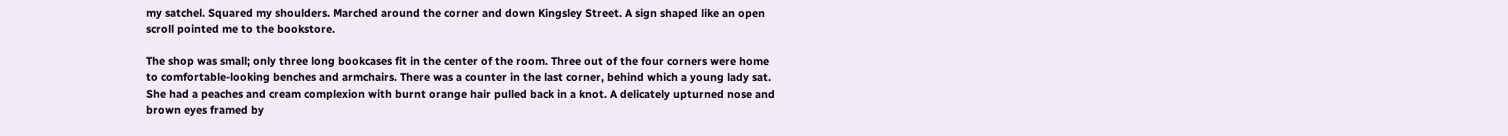my satchel. Squared my shoulders. Marched around the corner and down Kingsley Street. A sign shaped like an open scroll pointed me to the bookstore.

The shop was small; only three long bookcases fit in the center of the room. Three out of the four corners were home to comfortable-looking benches and armchairs. There was a counter in the last corner, behind which a young lady sat. She had a peaches and cream complexion with burnt orange hair pulled back in a knot. A delicately upturned nose and brown eyes framed by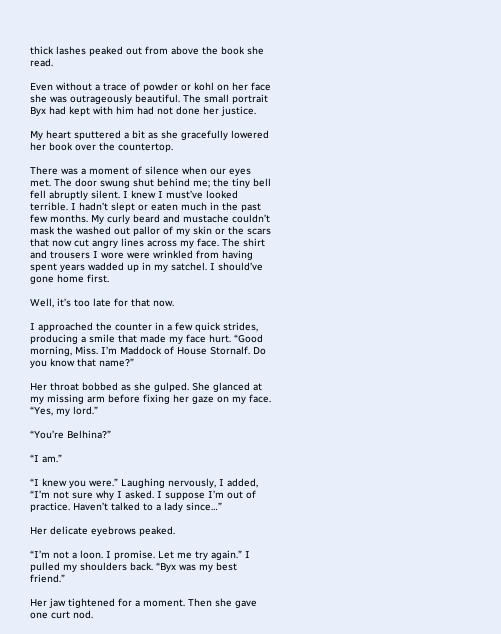thick lashes peaked out from above the book she read.

Even without a trace of powder or kohl on her face she was outrageously beautiful. The small portrait Byx had kept with him had not done her justice.

My heart sputtered a bit as she gracefully lowered her book over the countertop.

There was a moment of silence when our eyes met. The door swung shut behind me; the tiny bell fell abruptly silent. I knew I must’ve looked terrible. I hadn’t slept or eaten much in the past few months. My curly beard and mustache couldn’t mask the washed out pallor of my skin or the scars that now cut angry lines across my face. The shirt and trousers I wore were wrinkled from having spent years wadded up in my satchel. I should’ve gone home first.

Well, it’s too late for that now.

I approached the counter in a few quick strides, producing a smile that made my face hurt. “Good morning, Miss. I’m Maddock of House Stornalf. Do you know that name?”

Her throat bobbed as she gulped. She glanced at my missing arm before fixing her gaze on my face. “Yes, my lord.”

“You’re Belhina?”

“I am.”

“I knew you were.” Laughing nervously, I added, “I’m not sure why I asked. I suppose I’m out of practice. Haven’t talked to a lady since…”

Her delicate eyebrows peaked.

“I’m not a loon. I promise. Let me try again.” I pulled my shoulders back. “Byx was my best friend.”

Her jaw tightened for a moment. Then she gave one curt nod.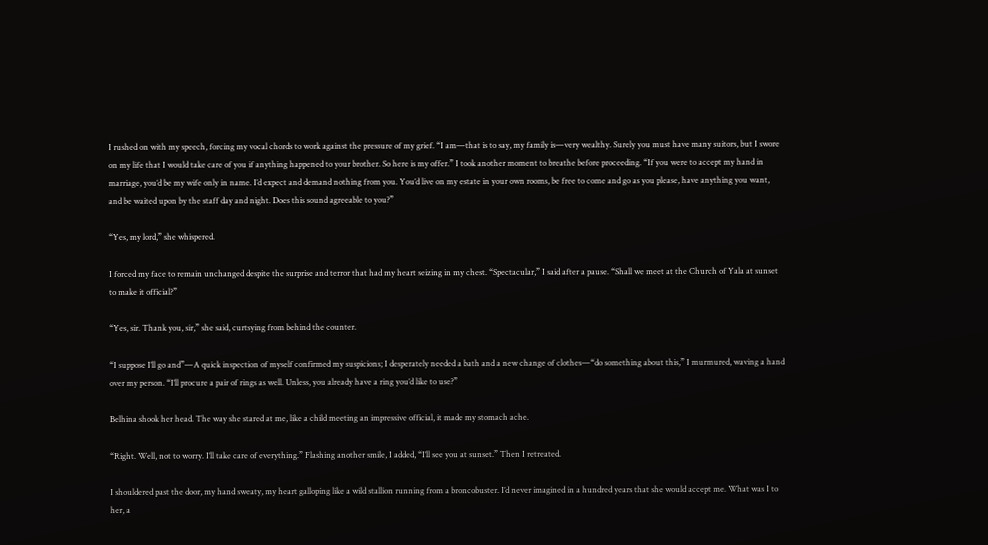I rushed on with my speech, forcing my vocal chords to work against the pressure of my grief. “I am—that is to say, my family is—very wealthy. Surely you must have many suitors, but I swore on my life that I would take care of you if anything happened to your brother. So here is my offer.” I took another moment to breathe before proceeding. “If you were to accept my hand in marriage, you’d be my wife only in name. I’d expect and demand nothing from you. You’d live on my estate in your own rooms, be free to come and go as you please, have anything you want, and be waited upon by the staff day and night. Does this sound agreeable to you?”

“Yes, my lord,” she whispered.

I forced my face to remain unchanged despite the surprise and terror that had my heart seizing in my chest. “Spectacular,” I said after a pause. “Shall we meet at the Church of Yala at sunset to make it official?”

“Yes, sir. Thank you, sir,” she said, curtsying from behind the counter.

“I suppose I’ll go and”—A quick inspection of myself confirmed my suspicions; I desperately needed a bath and a new change of clothes—“do something about this,” I murmured, waving a hand over my person. “I’ll procure a pair of rings as well. Unless, you already have a ring you’d like to use?”

Belhina shook her head. The way she stared at me, like a child meeting an impressive official, it made my stomach ache.

“Right. Well, not to worry. I’ll take care of everything.” Flashing another smile, I added, “I’ll see you at sunset.” Then I retreated.

I shouldered past the door, my hand sweaty, my heart galloping like a wild stallion running from a broncobuster. I’d never imagined in a hundred years that she would accept me. What was I to her, a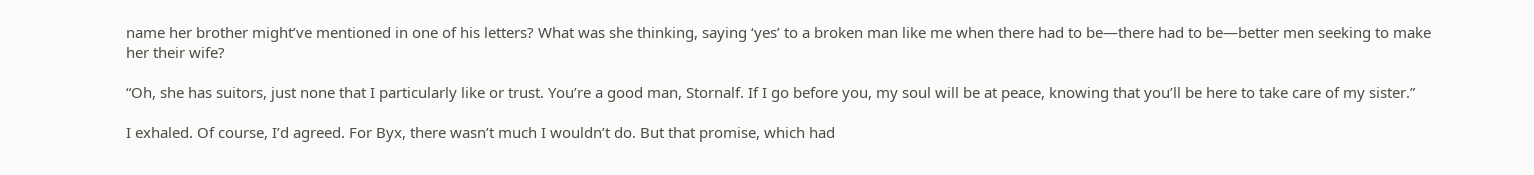name her brother might’ve mentioned in one of his letters? What was she thinking, saying ‘yes’ to a broken man like me when there had to be—there had to be—better men seeking to make her their wife?

“Oh, she has suitors, just none that I particularly like or trust. You’re a good man, Stornalf. If I go before you, my soul will be at peace, knowing that you’ll be here to take care of my sister.”

I exhaled. Of course, I’d agreed. For Byx, there wasn’t much I wouldn’t do. But that promise, which had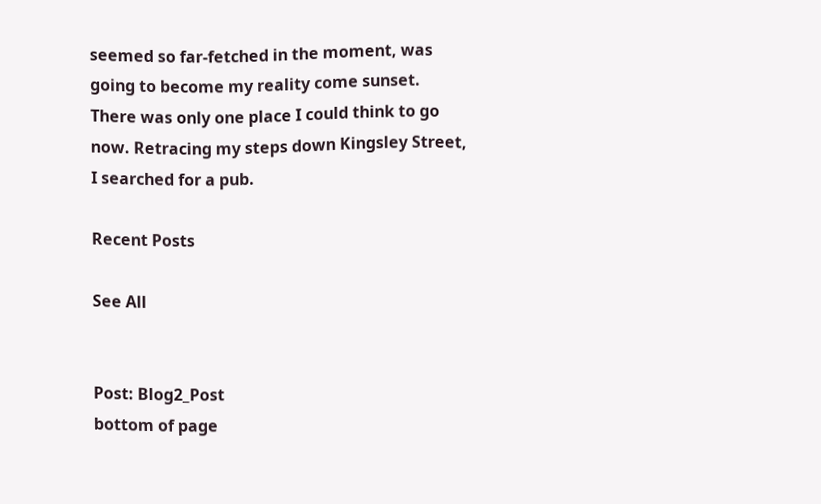seemed so far-fetched in the moment, was going to become my reality come sunset. There was only one place I could think to go now. Retracing my steps down Kingsley Street, I searched for a pub.

Recent Posts

See All


Post: Blog2_Post
bottom of page